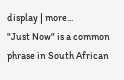display | more...
"Just Now" is a common phrase in South African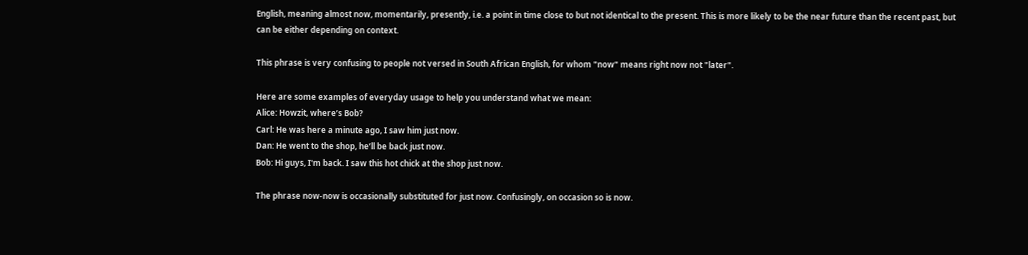English, meaning almost now, momentarily, presently, i.e. a point in time close to but not identical to the present. This is more likely to be the near future than the recent past, but can be either depending on context.

This phrase is very confusing to people not versed in South African English, for whom "now" means right now not "later".

Here are some examples of everyday usage to help you understand what we mean:
Alice: Howzit, where’s Bob?
Carl: He was here a minute ago, I saw him just now.
Dan: He went to the shop, he’ll be back just now.
Bob: Hi guys, I'm back. I saw this hot chick at the shop just now.

The phrase now-now is occasionally substituted for just now. Confusingly, on occasion so is now.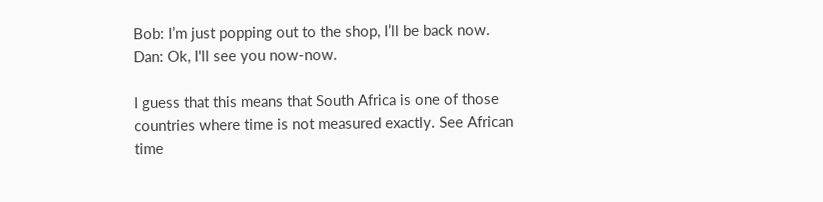Bob: I’m just popping out to the shop, I’ll be back now.
Dan: Ok, I'll see you now-now.

I guess that this means that South Africa is one of those countries where time is not measured exactly. See African time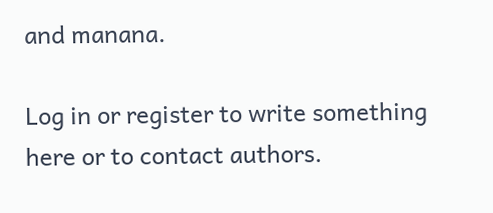and manana.

Log in or register to write something here or to contact authors.